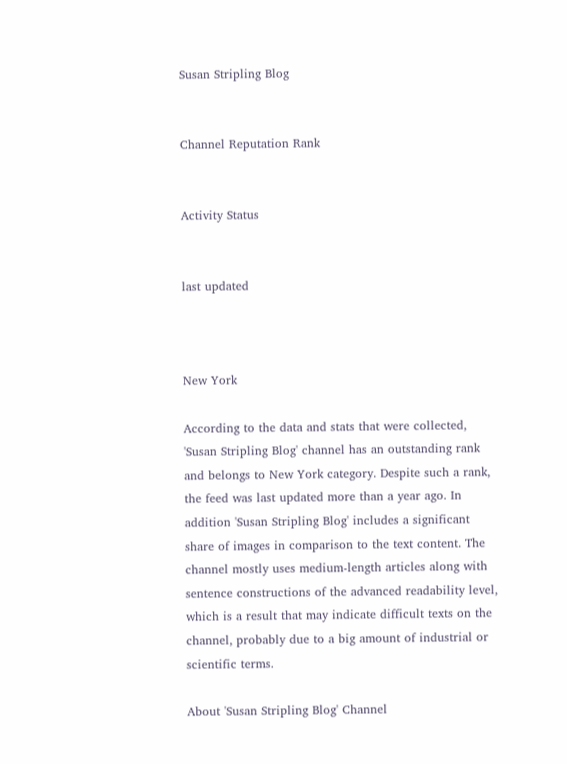Susan Stripling Blog


Channel Reputation Rank


Activity Status


last updated



New York

According to the data and stats that were collected, 'Susan Stripling Blog' channel has an outstanding rank and belongs to New York category. Despite such a rank, the feed was last updated more than a year ago. In addition 'Susan Stripling Blog' includes a significant share of images in comparison to the text content. The channel mostly uses medium-length articles along with sentence constructions of the advanced readability level, which is a result that may indicate difficult texts on the channel, probably due to a big amount of industrial or scientific terms.

About 'Susan Stripling Blog' Channel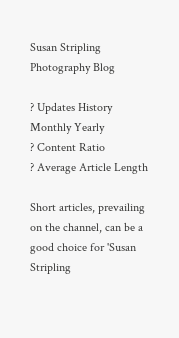Susan Stripling Photography Blog

? Updates History Monthly Yearly
? Content Ratio
? Average Article Length

Short articles, prevailing on the channel, can be a good choice for 'Susan Stripling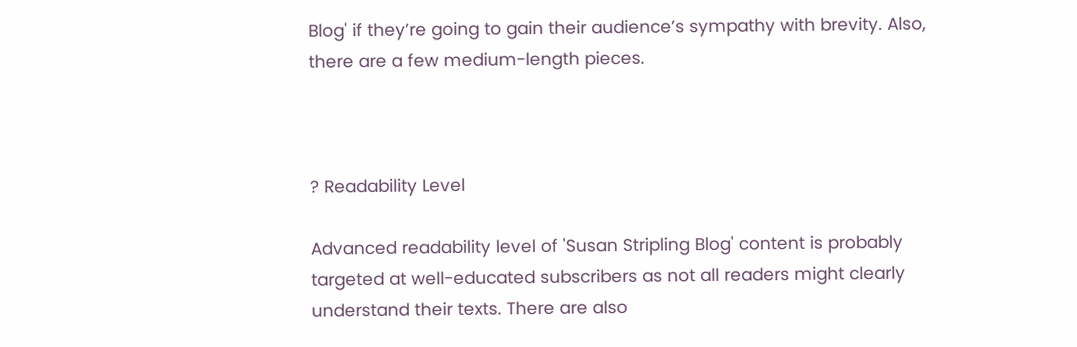Blog' if they’re going to gain their audience’s sympathy with brevity. Also, there are a few medium-length pieces.



? Readability Level

Advanced readability level of 'Susan Stripling Blog' content is probably targeted at well-educated subscribers as not all readers might clearly understand their texts. There are also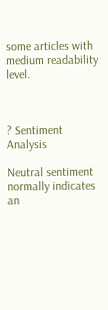some articles with medium readability level.



? Sentiment Analysis

Neutral sentiment normally indicates an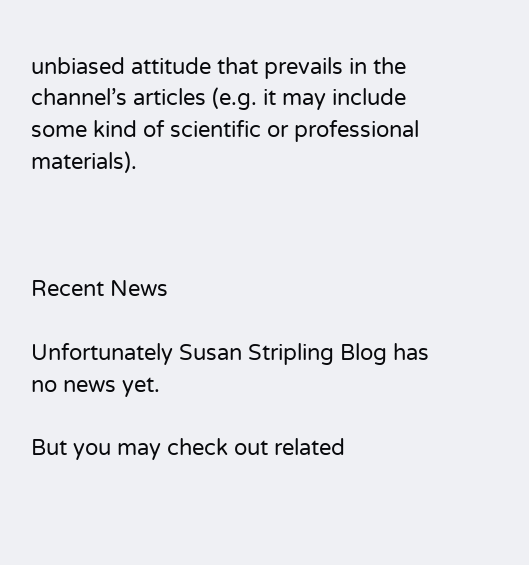unbiased attitude that prevails in the channel’s articles (e.g. it may include some kind of scientific or professional materials).



Recent News

Unfortunately Susan Stripling Blog has no news yet.

But you may check out related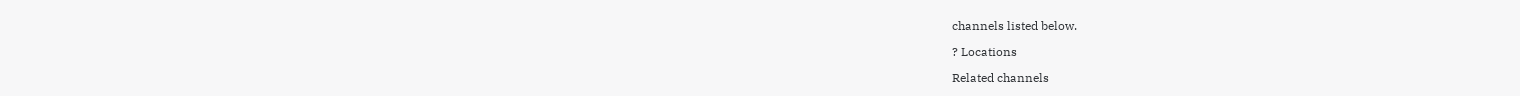channels listed below.

? Locations

Related channels